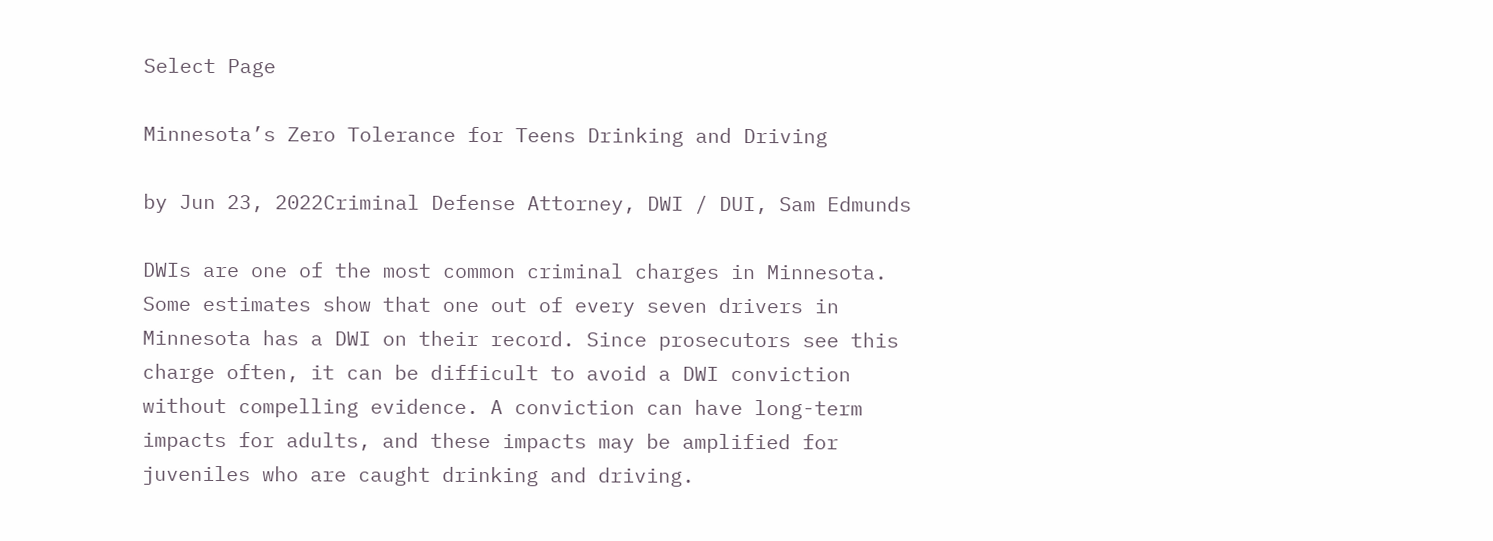Select Page

Minnesota’s Zero Tolerance for Teens Drinking and Driving

by Jun 23, 2022Criminal Defense Attorney, DWI / DUI, Sam Edmunds

DWIs are one of the most common criminal charges in Minnesota. Some estimates show that one out of every seven drivers in Minnesota has a DWI on their record. Since prosecutors see this charge often, it can be difficult to avoid a DWI conviction without compelling evidence. A conviction can have long-term impacts for adults, and these impacts may be amplified for juveniles who are caught drinking and driving.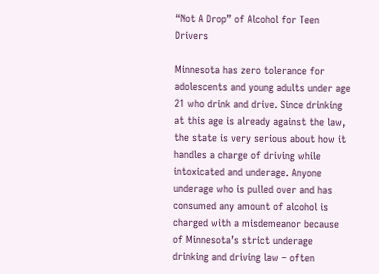“Not A Drop” of Alcohol for Teen Drivers

Minnesota has zero tolerance for adolescents and young adults under age 21 who drink and drive. Since drinking at this age is already against the law, the state is very serious about how it handles a charge of driving while intoxicated and underage. Anyone underage who is pulled over and has consumed any amount of alcohol is charged with a misdemeanor because of Minnesota’s strict underage drinking and driving law – often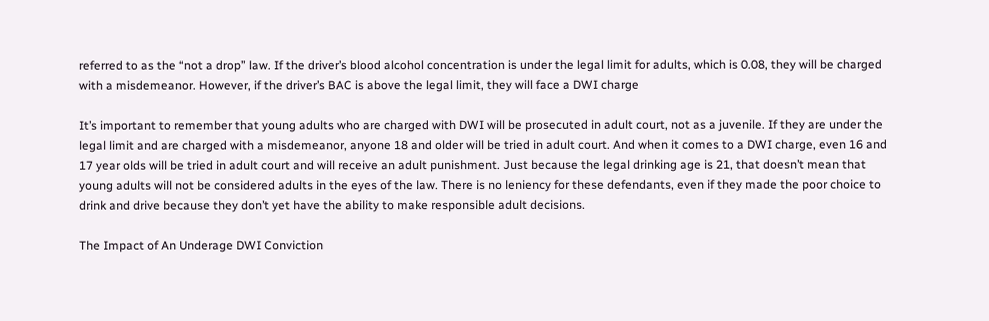referred to as the “not a drop” law. If the driver’s blood alcohol concentration is under the legal limit for adults, which is 0.08, they will be charged with a misdemeanor. However, if the driver’s BAC is above the legal limit, they will face a DWI charge

It’s important to remember that young adults who are charged with DWI will be prosecuted in adult court, not as a juvenile. If they are under the legal limit and are charged with a misdemeanor, anyone 18 and older will be tried in adult court. And when it comes to a DWI charge, even 16 and 17 year olds will be tried in adult court and will receive an adult punishment. Just because the legal drinking age is 21, that doesn’t mean that young adults will not be considered adults in the eyes of the law. There is no leniency for these defendants, even if they made the poor choice to drink and drive because they don’t yet have the ability to make responsible adult decisions.

The Impact of An Underage DWI Conviction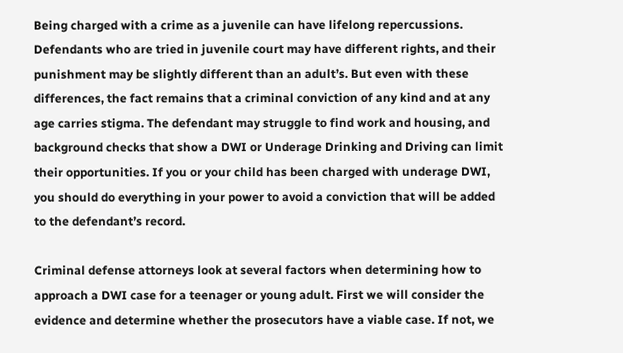Being charged with a crime as a juvenile can have lifelong repercussions. Defendants who are tried in juvenile court may have different rights, and their punishment may be slightly different than an adult’s. But even with these differences, the fact remains that a criminal conviction of any kind and at any age carries stigma. The defendant may struggle to find work and housing, and background checks that show a DWI or Underage Drinking and Driving can limit their opportunities. If you or your child has been charged with underage DWI, you should do everything in your power to avoid a conviction that will be added to the defendant’s record.

Criminal defense attorneys look at several factors when determining how to approach a DWI case for a teenager or young adult. First we will consider the evidence and determine whether the prosecutors have a viable case. If not, we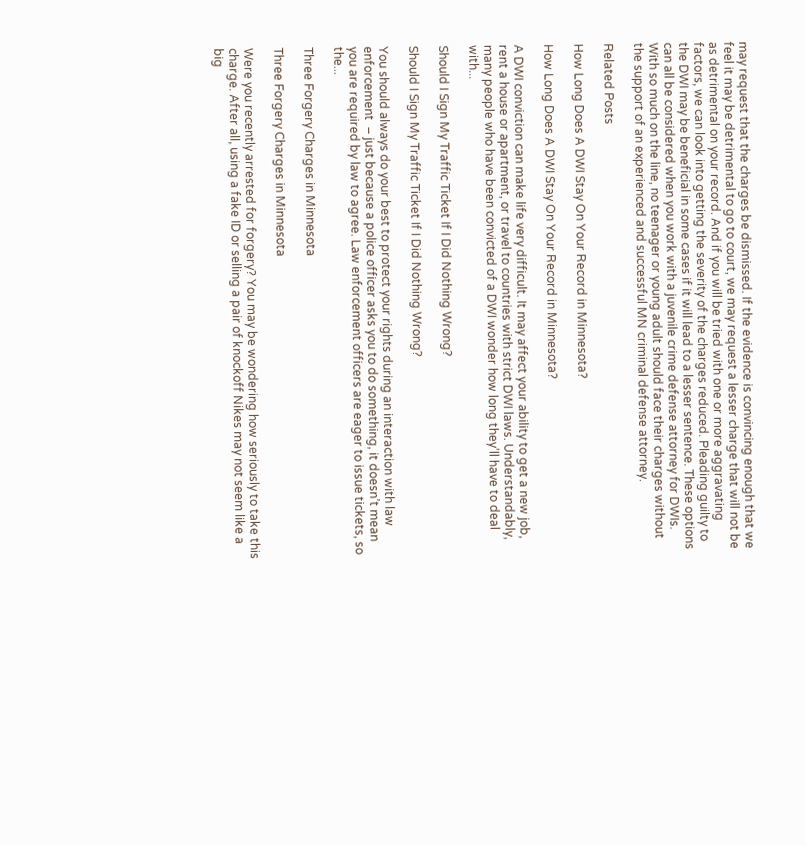may request that the charges be dismissed. If the evidence is convincing enough that we feel it may be detrimental to go to court, we may request a lesser charge that will not be as detrimental on your record. And if you will be tried with one or more aggravating factors, we can look into getting the severity of the charges reduced. Pleading guilty to the DWI may be beneficial in some cases if it will lead to a lesser sentence. These options can all be considered when you work with a juvenile crime defense attorney for DWIs. With so much on the line, no teenager or young adult should face their charges without the support of an experienced and successful MN criminal defense attorney.

Related Posts

How Long Does A DWI Stay On Your Record in Minnesota?

How Long Does A DWI Stay On Your Record in Minnesota?

A DWI conviction can make life very difficult. It may affect your ability to get a new job, rent a house or apartment, or travel to countries with strict DWI laws. Understandably, many people who have been convicted of a DWI wonder how long they’ll have to deal with...

Should I Sign My Traffic Ticket If I Did Nothing Wrong?

Should I Sign My Traffic Ticket If I Did Nothing Wrong?

You should always do your best to protect your rights during an interaction with law enforcement  – just because a police officer asks you to do something, it doesn’t mean you are required by law to agree. Law enforcement officers are eager to issue tickets, so the...

Three Forgery Charges in Minnesota

Three Forgery Charges in Minnesota

Were you recently arrested for forgery? You may be wondering how seriously to take this charge. After all, using a fake ID or selling a pair of knockoff Nikes may not seem like a big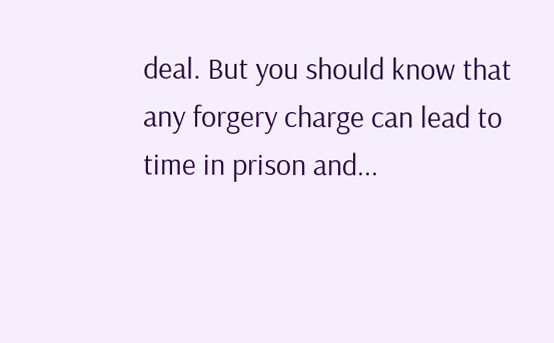deal. But you should know that any forgery charge can lead to time in prison and...